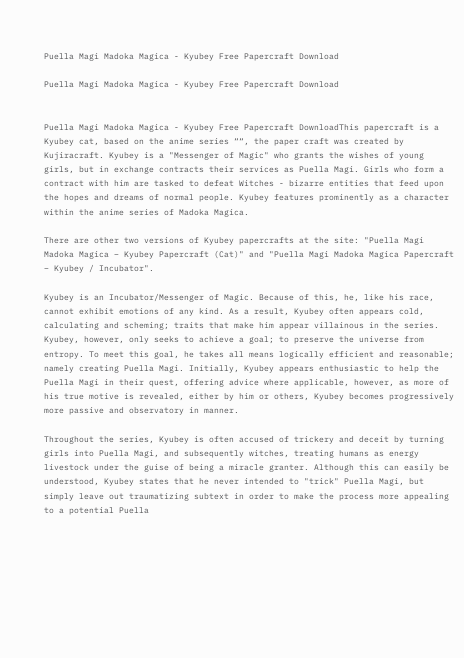Puella Magi Madoka Magica - Kyubey Free Papercraft Download

Puella Magi Madoka Magica - Kyubey Free Papercraft Download


Puella Magi Madoka Magica - Kyubey Free Papercraft DownloadThis papercraft is a Kyubey cat, based on the anime series ““, the paper craft was created by Kujiracraft. Kyubey is a "Messenger of Magic" who grants the wishes of young girls, but in exchange contracts their services as Puella Magi. Girls who form a contract with him are tasked to defeat Witches - bizarre entities that feed upon the hopes and dreams of normal people. Kyubey features prominently as a character within the anime series of Madoka Magica.

There are other two versions of Kyubey papercrafts at the site: "Puella Magi Madoka Magica – Kyubey Papercraft (Cat)" and "Puella Magi Madoka Magica Papercraft – Kyubey / Incubator".

Kyubey is an Incubator/Messenger of Magic. Because of this, he, like his race, cannot exhibit emotions of any kind. As a result, Kyubey often appears cold, calculating and scheming; traits that make him appear villainous in the series. Kyubey, however, only seeks to achieve a goal; to preserve the universe from entropy. To meet this goal, he takes all means logically efficient and reasonable; namely creating Puella Magi. Initially, Kyubey appears enthusiastic to help the Puella Magi in their quest, offering advice where applicable, however, as more of his true motive is revealed, either by him or others, Kyubey becomes progressively more passive and observatory in manner.

Throughout the series, Kyubey is often accused of trickery and deceit by turning girls into Puella Magi, and subsequently witches, treating humans as energy livestock under the guise of being a miracle granter. Although this can easily be understood, Kyubey states that he never intended to "trick" Puella Magi, but simply leave out traumatizing subtext in order to make the process more appealing to a potential Puella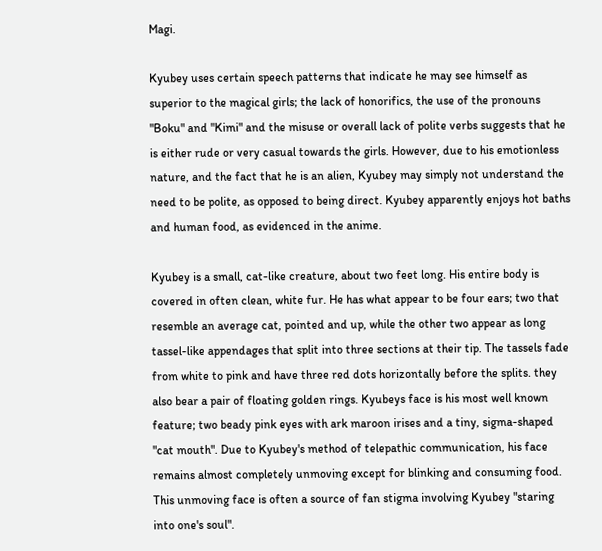Magi.

Kyubey uses certain speech patterns that indicate he may see himself as superior to the magical girls; the lack of honorifics, the use of the pronouns "Boku" and "Kimi" and the misuse or overall lack of polite verbs suggests that he is either rude or very casual towards the girls. However, due to his emotionless nature, and the fact that he is an alien, Kyubey may simply not understand the need to be polite, as opposed to being direct. Kyubey apparently enjoys hot baths and human food, as evidenced in the anime.

Kyubey is a small, cat-like creature, about two feet long. His entire body is covered in often clean, white fur. He has what appear to be four ears; two that resemble an average cat, pointed and up, while the other two appear as long tassel-like appendages that split into three sections at their tip. The tassels fade from white to pink and have three red dots horizontally before the splits. they also bear a pair of floating golden rings. Kyubeys face is his most well known feature; two beady pink eyes with ark maroon irises and a tiny, sigma-shaped "cat mouth". Due to Kyubey's method of telepathic communication, his face remains almost completely unmoving except for blinking and consuming food. This unmoving face is often a source of fan stigma involving Kyubey "staring into one's soul".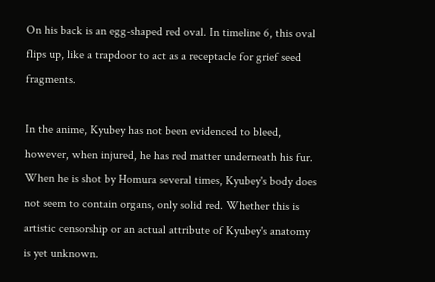On his back is an egg-shaped red oval. In timeline 6, this oval flips up, like a trapdoor to act as a receptacle for grief seed fragments.

In the anime, Kyubey has not been evidenced to bleed, however, when injured, he has red matter underneath his fur. When he is shot by Homura several times, Kyubey's body does not seem to contain organs, only solid red. Whether this is artistic censorship or an actual attribute of Kyubey's anatomy is yet unknown.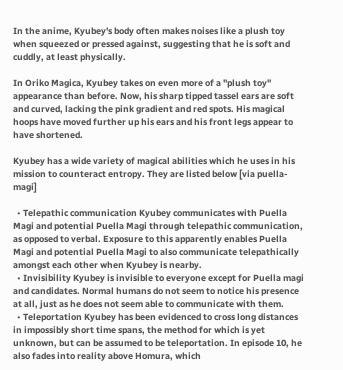In the anime, Kyubey's body often makes noises like a plush toy when squeezed or pressed against, suggesting that he is soft and cuddly, at least physically.

In Oriko Magica, Kyubey takes on even more of a "plush toy" appearance than before. Now, his sharp tipped tassel ears are soft and curved, lacking the pink gradient and red spots. His magical hoops have moved further up his ears and his front legs appear to have shortened.

Kyubey has a wide variety of magical abilities which he uses in his mission to counteract entropy. They are listed below [via puella-magi]

  • Telepathic communication Kyubey communicates with Puella Magi and potential Puella Magi through telepathic communication, as opposed to verbal. Exposure to this apparently enables Puella Magi and potential Puella Magi to also communicate telepathically amongst each other when Kyubey is nearby.
  • Invisibility Kyubey is invisible to everyone except for Puella magi and candidates. Normal humans do not seem to notice his presence at all, just as he does not seem able to communicate with them.
  • Teleportation Kyubey has been evidenced to cross long distances in impossibly short time spans, the method for which is yet unknown, but can be assumed to be teleportation. In episode 10, he also fades into reality above Homura, which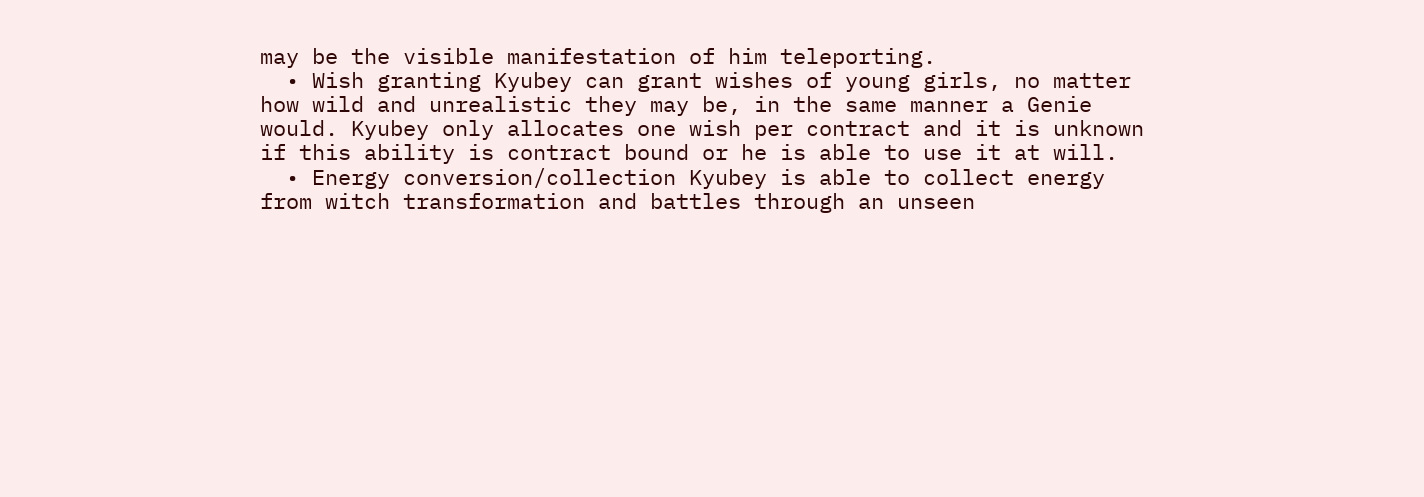may be the visible manifestation of him teleporting.
  • Wish granting Kyubey can grant wishes of young girls, no matter how wild and unrealistic they may be, in the same manner a Genie would. Kyubey only allocates one wish per contract and it is unknown if this ability is contract bound or he is able to use it at will.
  • Energy conversion/collection Kyubey is able to collect energy from witch transformation and battles through an unseen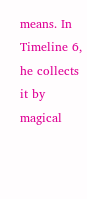means. In Timeline 6, he collects it by magical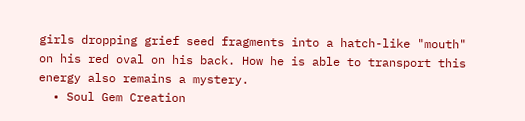girls dropping grief seed fragments into a hatch-like "mouth" on his red oval on his back. How he is able to transport this energy also remains a mystery.
  • Soul Gem Creation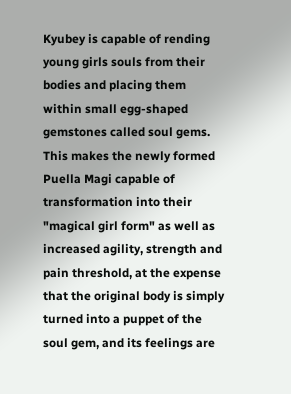Kyubey is capable of rending young girls souls from their bodies and placing them within small egg-shaped gemstones called soul gems. This makes the newly formed Puella Magi capable of transformation into their "magical girl form" as well as increased agility, strength and pain threshold, at the expense that the original body is simply turned into a puppet of the soul gem, and its feelings are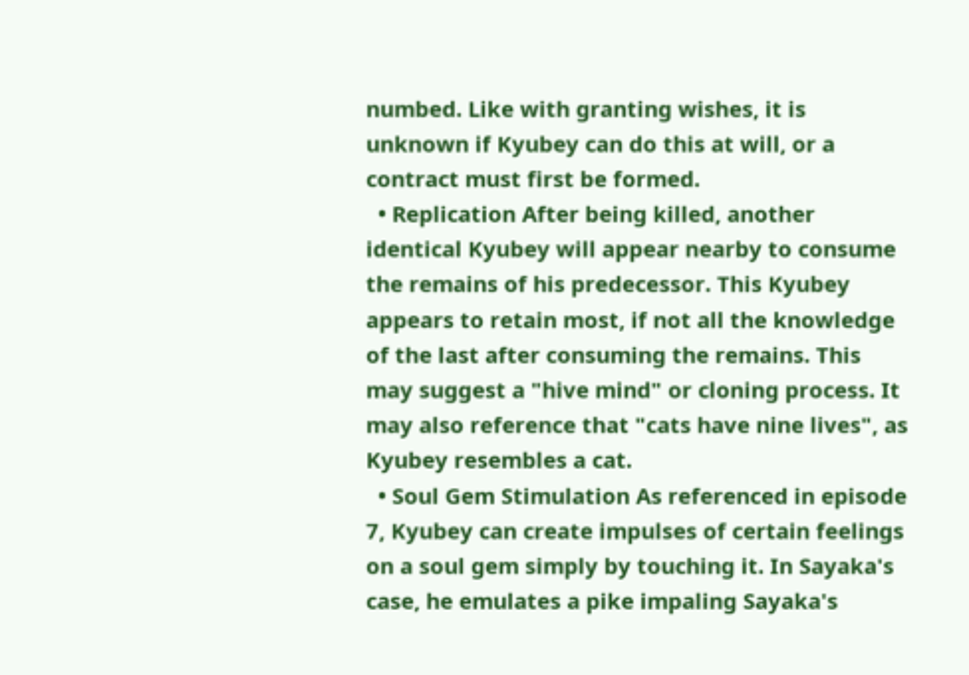numbed. Like with granting wishes, it is unknown if Kyubey can do this at will, or a contract must first be formed.
  • Replication After being killed, another identical Kyubey will appear nearby to consume the remains of his predecessor. This Kyubey appears to retain most, if not all the knowledge of the last after consuming the remains. This may suggest a "hive mind" or cloning process. It may also reference that "cats have nine lives", as Kyubey resembles a cat.
  • Soul Gem Stimulation As referenced in episode 7, Kyubey can create impulses of certain feelings on a soul gem simply by touching it. In Sayaka's case, he emulates a pike impaling Sayaka's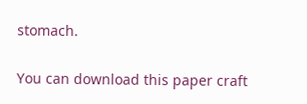stomach.

You can download this paper craft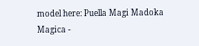model here: Puella Magi Madoka Magica -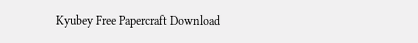Kyubey Free Papercraft Download